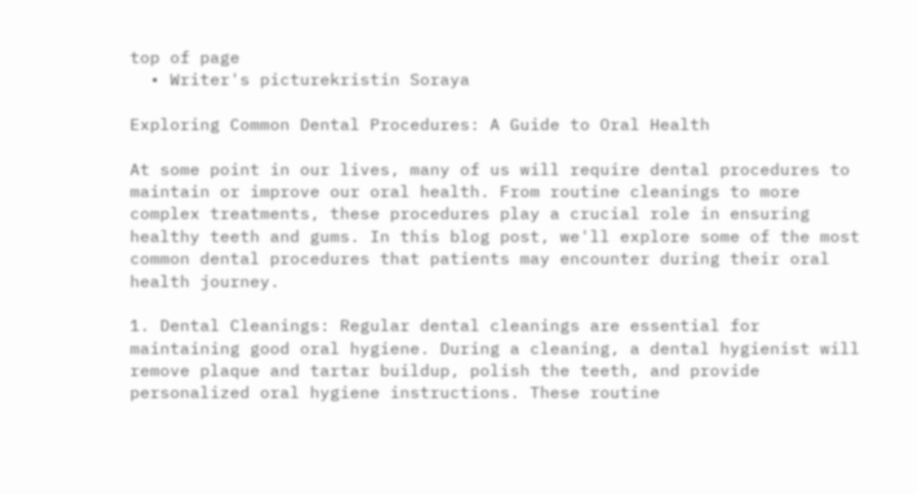top of page
  • Writer's picturekristin Soraya

Exploring Common Dental Procedures: A Guide to Oral Health

At some point in our lives, many of us will require dental procedures to maintain or improve our oral health. From routine cleanings to more complex treatments, these procedures play a crucial role in ensuring healthy teeth and gums. In this blog post, we'll explore some of the most common dental procedures that patients may encounter during their oral health journey.

1. Dental Cleanings: Regular dental cleanings are essential for maintaining good oral hygiene. During a cleaning, a dental hygienist will remove plaque and tartar buildup, polish the teeth, and provide personalized oral hygiene instructions. These routine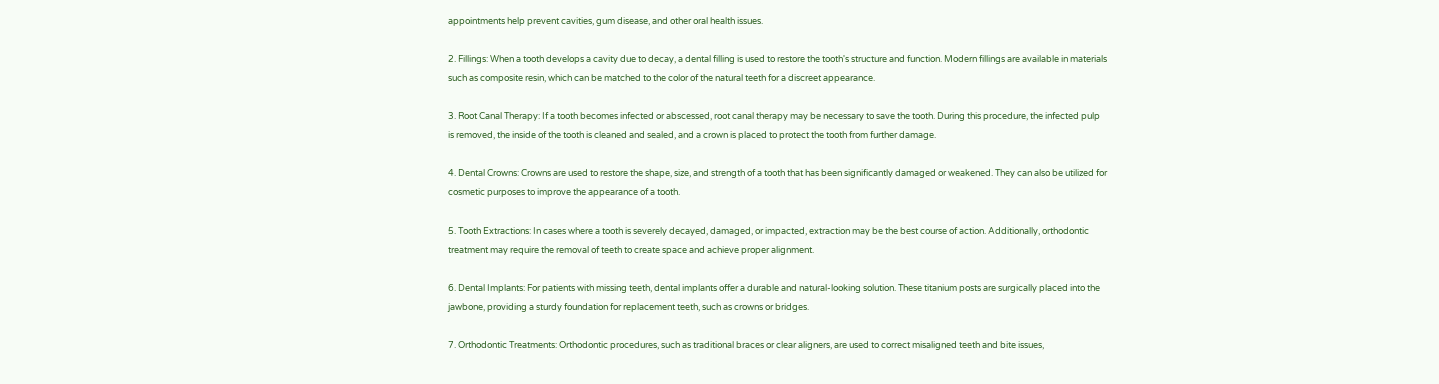appointments help prevent cavities, gum disease, and other oral health issues.

2. Fillings: When a tooth develops a cavity due to decay, a dental filling is used to restore the tooth's structure and function. Modern fillings are available in materials such as composite resin, which can be matched to the color of the natural teeth for a discreet appearance.

3. Root Canal Therapy: If a tooth becomes infected or abscessed, root canal therapy may be necessary to save the tooth. During this procedure, the infected pulp is removed, the inside of the tooth is cleaned and sealed, and a crown is placed to protect the tooth from further damage.

4. Dental Crowns: Crowns are used to restore the shape, size, and strength of a tooth that has been significantly damaged or weakened. They can also be utilized for cosmetic purposes to improve the appearance of a tooth.

5. Tooth Extractions: In cases where a tooth is severely decayed, damaged, or impacted, extraction may be the best course of action. Additionally, orthodontic treatment may require the removal of teeth to create space and achieve proper alignment.

6. Dental Implants: For patients with missing teeth, dental implants offer a durable and natural-looking solution. These titanium posts are surgically placed into the jawbone, providing a sturdy foundation for replacement teeth, such as crowns or bridges.

7. Orthodontic Treatments: Orthodontic procedures, such as traditional braces or clear aligners, are used to correct misaligned teeth and bite issues,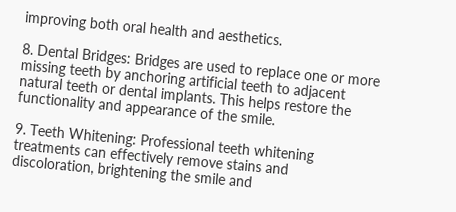improving both oral health and aesthetics.

8. Dental Bridges: Bridges are used to replace one or more missing teeth by anchoring artificial teeth to adjacent natural teeth or dental implants. This helps restore the functionality and appearance of the smile.

9. Teeth Whitening: Professional teeth whitening treatments can effectively remove stains and discoloration, brightening the smile and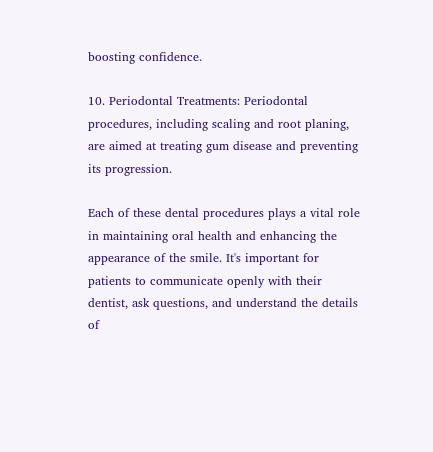boosting confidence.

10. Periodontal Treatments: Periodontal procedures, including scaling and root planing, are aimed at treating gum disease and preventing its progression.

Each of these dental procedures plays a vital role in maintaining oral health and enhancing the appearance of the smile. It's important for patients to communicate openly with their dentist, ask questions, and understand the details of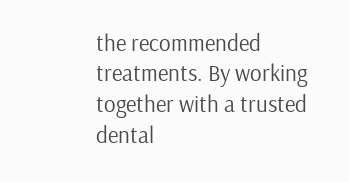the recommended treatments. By working together with a trusted dental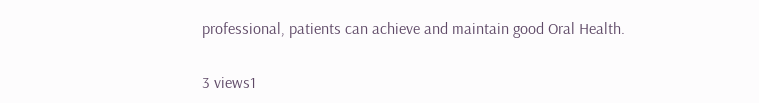professional, patients can achieve and maintain good Oral Health.


3 views1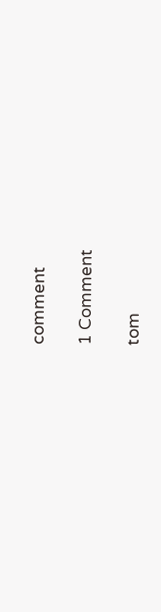comment

1 Comment

tom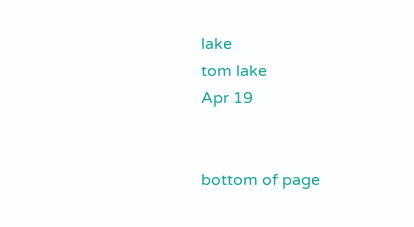lake
tom lake
Apr 19


bottom of page